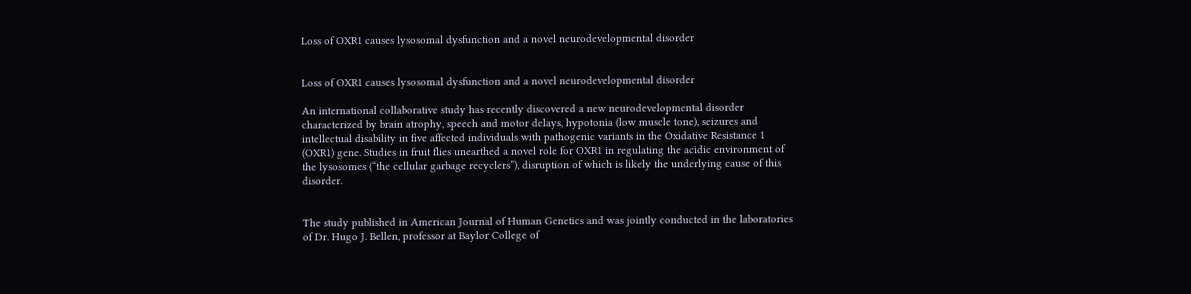Loss of OXR1 causes lysosomal dysfunction and a novel neurodevelopmental disorder


Loss of OXR1 causes lysosomal dysfunction and a novel neurodevelopmental disorder

An international collaborative study has recently discovered a new neurodevelopmental disorder characterized by brain atrophy, speech and motor delays, hypotonia (low muscle tone), seizures and intellectual disability in five affected individuals with pathogenic variants in the Oxidative Resistance 1 (OXR1) gene. Studies in fruit flies unearthed a novel role for OXR1 in regulating the acidic environment of the lysosomes (“the cellular garbage recyclers”), disruption of which is likely the underlying cause of this disorder.


The study published in American Journal of Human Genetics and was jointly conducted in the laboratories of Dr. Hugo J. Bellen, professor at Baylor College of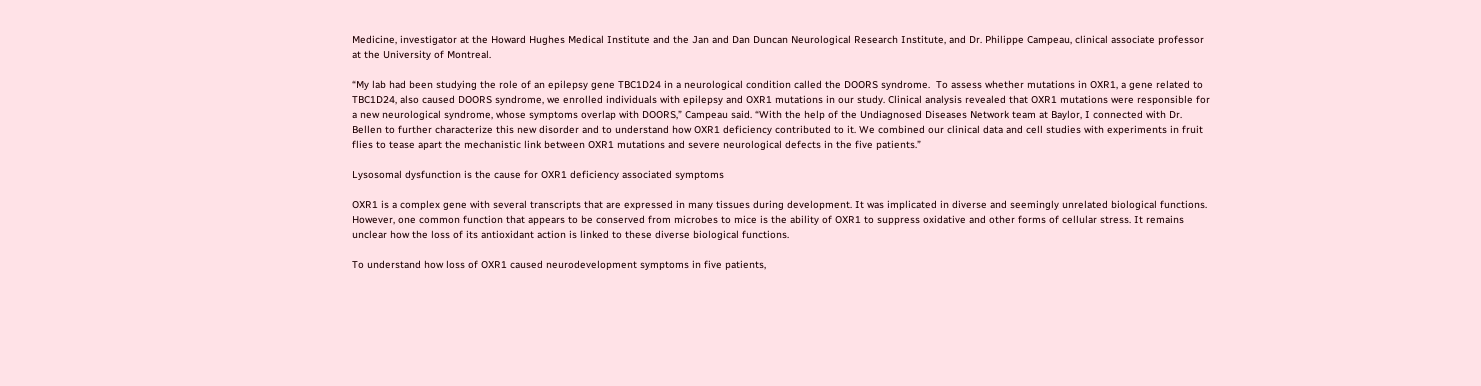Medicine, investigator at the Howard Hughes Medical Institute and the Jan and Dan Duncan Neurological Research Institute, and Dr. Philippe Campeau, clinical associate professor at the University of Montreal.

“My lab had been studying the role of an epilepsy gene TBC1D24 in a neurological condition called the DOORS syndrome.  To assess whether mutations in OXR1, a gene related to TBC1D24, also caused DOORS syndrome, we enrolled individuals with epilepsy and OXR1 mutations in our study. Clinical analysis revealed that OXR1 mutations were responsible for a new neurological syndrome, whose symptoms overlap with DOORS,” Campeau said. “With the help of the Undiagnosed Diseases Network team at Baylor, I connected with Dr. Bellen to further characterize this new disorder and to understand how OXR1 deficiency contributed to it. We combined our clinical data and cell studies with experiments in fruit flies to tease apart the mechanistic link between OXR1 mutations and severe neurological defects in the five patients.”

Lysosomal dysfunction is the cause for OXR1 deficiency associated symptoms

OXR1 is a complex gene with several transcripts that are expressed in many tissues during development. It was implicated in diverse and seemingly unrelated biological functions. However, one common function that appears to be conserved from microbes to mice is the ability of OXR1 to suppress oxidative and other forms of cellular stress. It remains unclear how the loss of its antioxidant action is linked to these diverse biological functions.

To understand how loss of OXR1 caused neurodevelopment symptoms in five patients,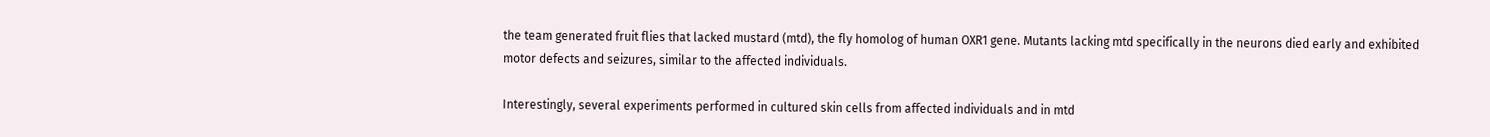the team generated fruit flies that lacked mustard (mtd), the fly homolog of human OXR1 gene. Mutants lacking mtd specifically in the neurons died early and exhibited motor defects and seizures, similar to the affected individuals.

Interestingly, several experiments performed in cultured skin cells from affected individuals and in mtd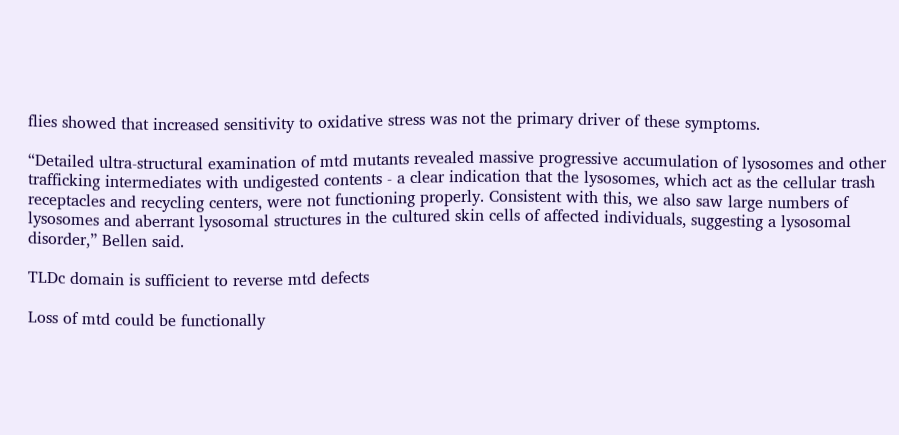flies showed that increased sensitivity to oxidative stress was not the primary driver of these symptoms.

“Detailed ultra-structural examination of mtd mutants revealed massive progressive accumulation of lysosomes and other trafficking intermediates with undigested contents - a clear indication that the lysosomes, which act as the cellular trash receptacles and recycling centers, were not functioning properly. Consistent with this, we also saw large numbers of lysosomes and aberrant lysosomal structures in the cultured skin cells of affected individuals, suggesting a lysosomal disorder,” Bellen said.

TLDc domain is sufficient to reverse mtd defects

Loss of mtd could be functionally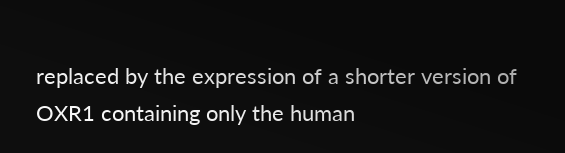replaced by the expression of a shorter version of OXR1 containing only the human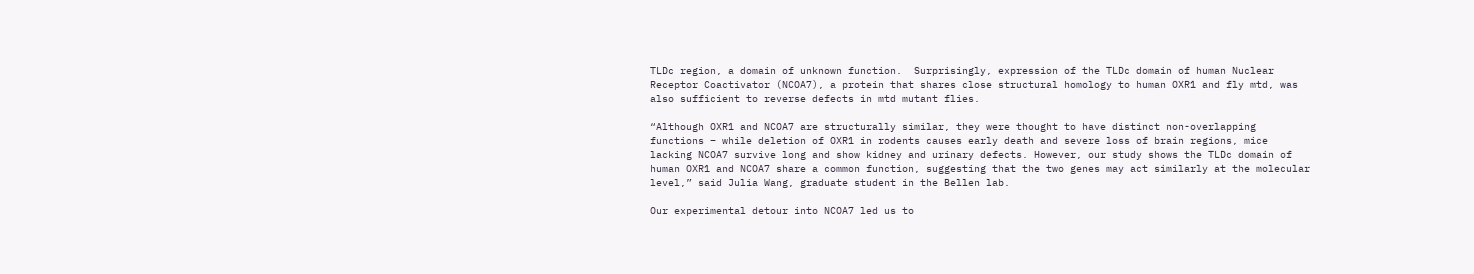TLDc region, a domain of unknown function.  Surprisingly, expression of the TLDc domain of human Nuclear Receptor Coactivator (NCOA7), a protein that shares close structural homology to human OXR1 and fly mtd, was also sufficient to reverse defects in mtd mutant flies.

“Although OXR1 and NCOA7 are structurally similar, they were thought to have distinct non-overlapping functions – while deletion of OXR1 in rodents causes early death and severe loss of brain regions, mice lacking NCOA7 survive long and show kidney and urinary defects. However, our study shows the TLDc domain of human OXR1 and NCOA7 share a common function, suggesting that the two genes may act similarly at the molecular level,” said Julia Wang, graduate student in the Bellen lab.

Our experimental detour into NCOA7 led us to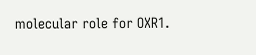molecular role for OXR1.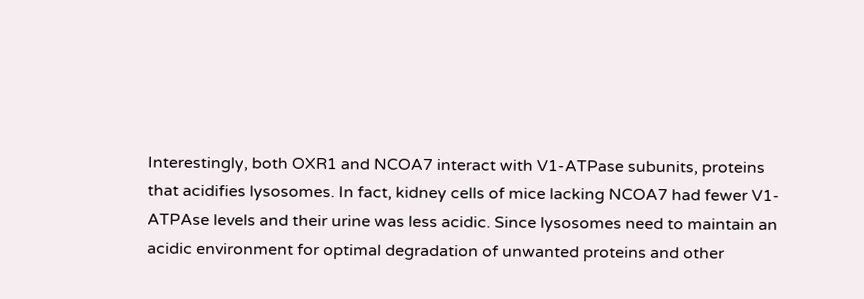Interestingly, both OXR1 and NCOA7 interact with V1-ATPase subunits, proteins that acidifies lysosomes. In fact, kidney cells of mice lacking NCOA7 had fewer V1-ATPAse levels and their urine was less acidic. Since lysosomes need to maintain an acidic environment for optimal degradation of unwanted proteins and other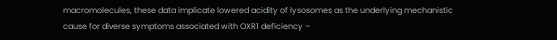macromolecules, these data implicate lowered acidity of lysosomes as the underlying mechanistic cause for diverse symptoms associated with OXR1 deficiency –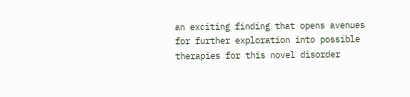an exciting finding that opens avenues for further exploration into possible therapies for this novel disorder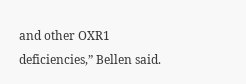and other OXR1 deficiencies,” Bellen said.